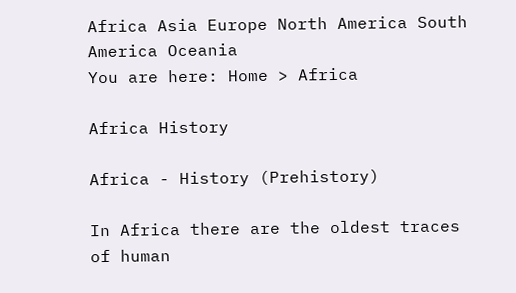Africa Asia Europe North America South America Oceania
You are here: Home > Africa

Africa History

Africa - History (Prehistory)

In Africa there are the oldest traces of human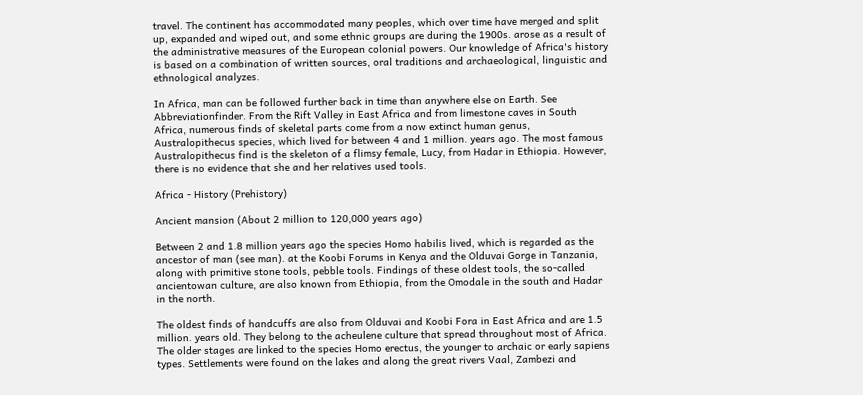travel. The continent has accommodated many peoples, which over time have merged and split up, expanded and wiped out, and some ethnic groups are during the 1900s. arose as a result of the administrative measures of the European colonial powers. Our knowledge of Africa's history is based on a combination of written sources, oral traditions and archaeological, linguistic and ethnological analyzes.

In Africa, man can be followed further back in time than anywhere else on Earth. See Abbreviationfinder. From the Rift Valley in East Africa and from limestone caves in South Africa, numerous finds of skeletal parts come from a now extinct human genus, Australopithecus species, which lived for between 4 and 1 million. years ago. The most famous Australopithecus find is the skeleton of a flimsy female, Lucy, from Hadar in Ethiopia. However, there is no evidence that she and her relatives used tools.

Africa - History (Prehistory)

Ancient mansion (About 2 million to 120,000 years ago)

Between 2 and 1.8 million years ago the species Homo habilis lived, which is regarded as the ancestor of man (see man). at the Koobi Forums in Kenya and the Olduvai Gorge in Tanzania, along with primitive stone tools, pebble tools. Findings of these oldest tools, the so-called ancientowan culture, are also known from Ethiopia, from the Omodale in the south and Hadar in the north.

The oldest finds of handcuffs are also from Olduvai and Koobi Fora in East Africa and are 1.5 million. years old. They belong to the acheulene culture that spread throughout most of Africa. The older stages are linked to the species Homo erectus, the younger to archaic or early sapiens types. Settlements were found on the lakes and along the great rivers Vaal, Zambezi and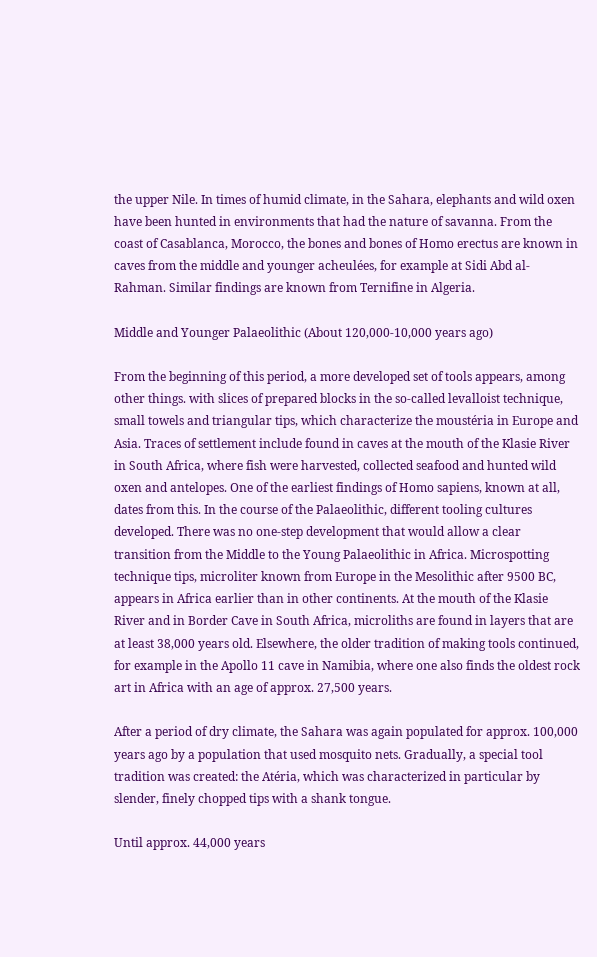the upper Nile. In times of humid climate, in the Sahara, elephants and wild oxen have been hunted in environments that had the nature of savanna. From the coast of Casablanca, Morocco, the bones and bones of Homo erectus are known in caves from the middle and younger acheulées, for example at Sidi Abd al-Rahman. Similar findings are known from Ternifine in Algeria.

Middle and Younger Palaeolithic (About 120,000-10,000 years ago)

From the beginning of this period, a more developed set of tools appears, among other things. with slices of prepared blocks in the so-called levalloist technique, small towels and triangular tips, which characterize the moustéria in Europe and Asia. Traces of settlement include found in caves at the mouth of the Klasie River in South Africa, where fish were harvested, collected seafood and hunted wild oxen and antelopes. One of the earliest findings of Homo sapiens, known at all, dates from this. In the course of the Palaeolithic, different tooling cultures developed. There was no one-step development that would allow a clear transition from the Middle to the Young Palaeolithic in Africa. Microspotting technique tips, microliter known from Europe in the Mesolithic after 9500 BC, appears in Africa earlier than in other continents. At the mouth of the Klasie River and in Border Cave in South Africa, microliths are found in layers that are at least 38,000 years old. Elsewhere, the older tradition of making tools continued, for example in the Apollo 11 cave in Namibia, where one also finds the oldest rock art in Africa with an age of approx. 27,500 years.

After a period of dry climate, the Sahara was again populated for approx. 100,000 years ago by a population that used mosquito nets. Gradually, a special tool tradition was created: the Atéria, which was characterized in particular by slender, finely chopped tips with a shank tongue.

Until approx. 44,000 years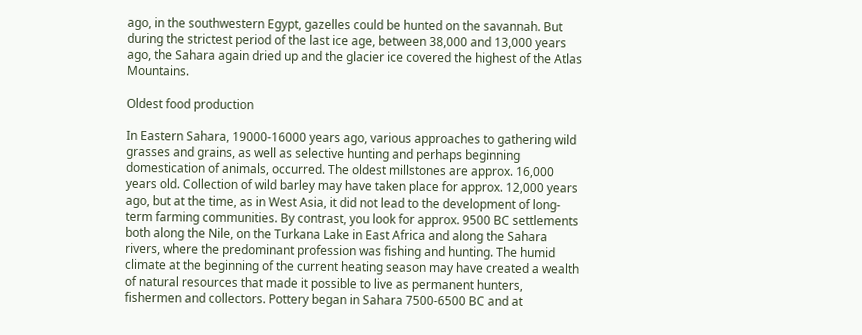ago, in the southwestern Egypt, gazelles could be hunted on the savannah. But during the strictest period of the last ice age, between 38,000 and 13,000 years ago, the Sahara again dried up and the glacier ice covered the highest of the Atlas Mountains.

Oldest food production

In Eastern Sahara, 19000-16000 years ago, various approaches to gathering wild grasses and grains, as well as selective hunting and perhaps beginning domestication of animals, occurred. The oldest millstones are approx. 16,000 years old. Collection of wild barley may have taken place for approx. 12,000 years ago, but at the time, as in West Asia, it did not lead to the development of long-term farming communities. By contrast, you look for approx. 9500 BC settlements both along the Nile, on the Turkana Lake in East Africa and along the Sahara rivers, where the predominant profession was fishing and hunting. The humid climate at the beginning of the current heating season may have created a wealth of natural resources that made it possible to live as permanent hunters, fishermen and collectors. Pottery began in Sahara 7500-6500 BC and at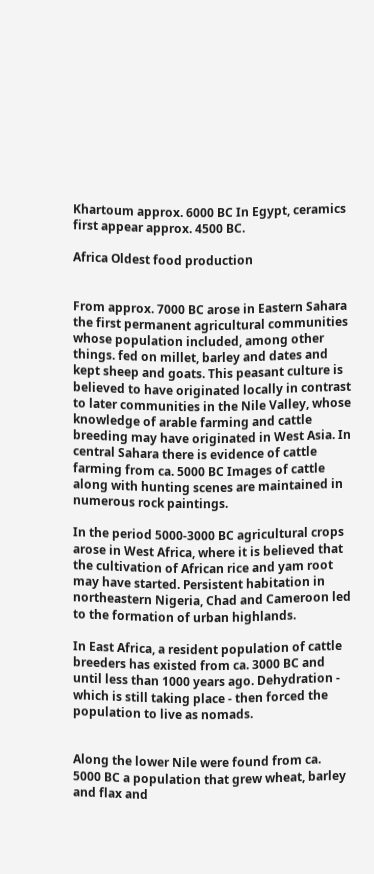Khartoum approx. 6000 BC In Egypt, ceramics first appear approx. 4500 BC.

Africa Oldest food production


From approx. 7000 BC arose in Eastern Sahara the first permanent agricultural communities whose population included, among other things. fed on millet, barley and dates and kept sheep and goats. This peasant culture is believed to have originated locally in contrast to later communities in the Nile Valley, whose knowledge of arable farming and cattle breeding may have originated in West Asia. In central Sahara there is evidence of cattle farming from ca. 5000 BC Images of cattle along with hunting scenes are maintained in numerous rock paintings.

In the period 5000-3000 BC agricultural crops arose in West Africa, where it is believed that the cultivation of African rice and yam root may have started. Persistent habitation in northeastern Nigeria, Chad and Cameroon led to the formation of urban highlands.

In East Africa, a resident population of cattle breeders has existed from ca. 3000 BC and until less than 1000 years ago. Dehydration - which is still taking place - then forced the population to live as nomads.


Along the lower Nile were found from ca. 5000 BC a population that grew wheat, barley and flax and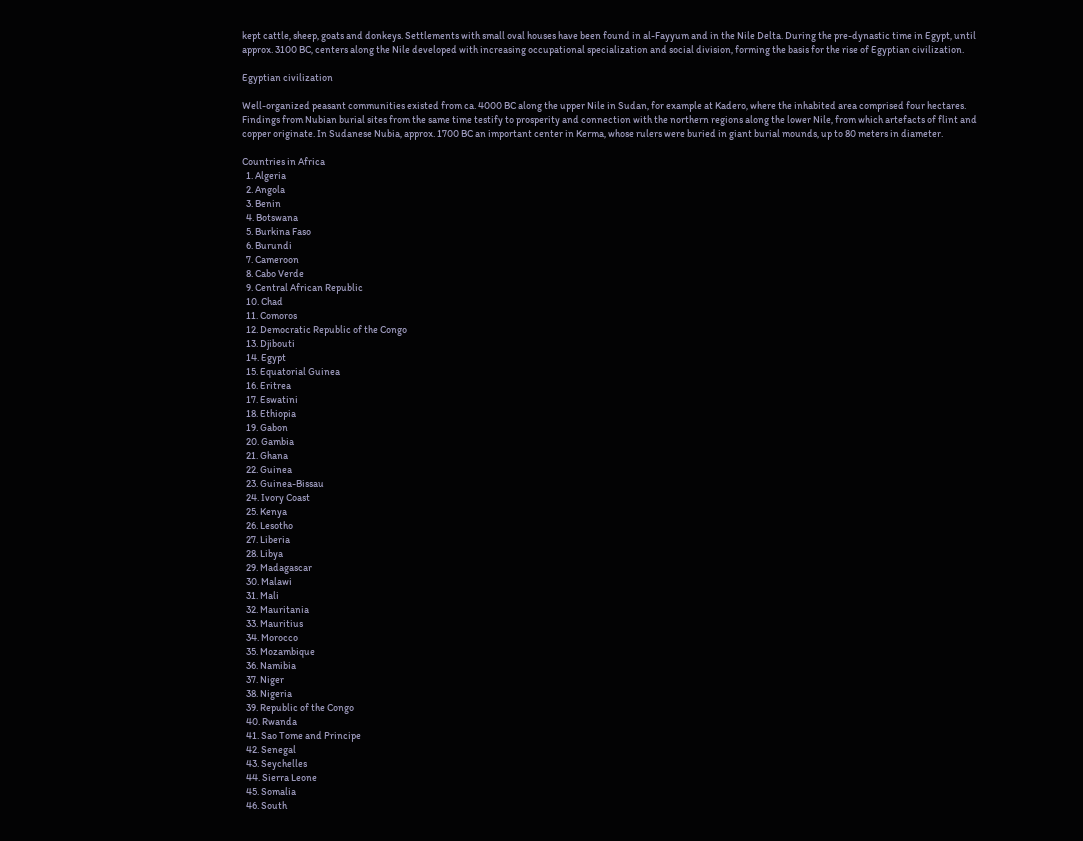kept cattle, sheep, goats and donkeys. Settlements with small oval houses have been found in al-Fayyum and in the Nile Delta. During the pre-dynastic time in Egypt, until approx. 3100 BC, centers along the Nile developed with increasing occupational specialization and social division, forming the basis for the rise of Egyptian civilization.

Egyptian civilization

Well-organized peasant communities existed from ca. 4000 BC along the upper Nile in Sudan, for example at Kadero, where the inhabited area comprised four hectares. Findings from Nubian burial sites from the same time testify to prosperity and connection with the northern regions along the lower Nile, from which artefacts of flint and copper originate. In Sudanese Nubia, approx. 1700 BC an important center in Kerma, whose rulers were buried in giant burial mounds, up to 80 meters in diameter.

Countries in Africa
  1. Algeria
  2. Angola
  3. Benin
  4. Botswana
  5. Burkina Faso
  6. Burundi
  7. Cameroon
  8. Cabo Verde
  9. Central African Republic
  10. Chad
  11. Comoros
  12. Democratic Republic of the Congo
  13. Djibouti
  14. Egypt
  15. Equatorial Guinea
  16. Eritrea
  17. Eswatini
  18. Ethiopia
  19. Gabon
  20. Gambia
  21. Ghana
  22. Guinea
  23. Guinea-Bissau
  24. Ivory Coast
  25. Kenya
  26. Lesotho
  27. Liberia
  28. Libya
  29. Madagascar
  30. Malawi
  31. Mali
  32. Mauritania
  33. Mauritius
  34. Morocco
  35. Mozambique
  36. Namibia
  37. Niger
  38. Nigeria
  39. Republic of the Congo
  40. Rwanda
  41. Sao Tome and Principe
  42. Senegal
  43. Seychelles
  44. Sierra Leone
  45. Somalia
  46. South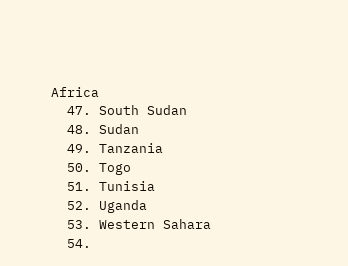Africa
  47. South Sudan
  48. Sudan
  49. Tanzania
  50. Togo
  51. Tunisia
  52. Uganda
  53. Western Sahara
  54.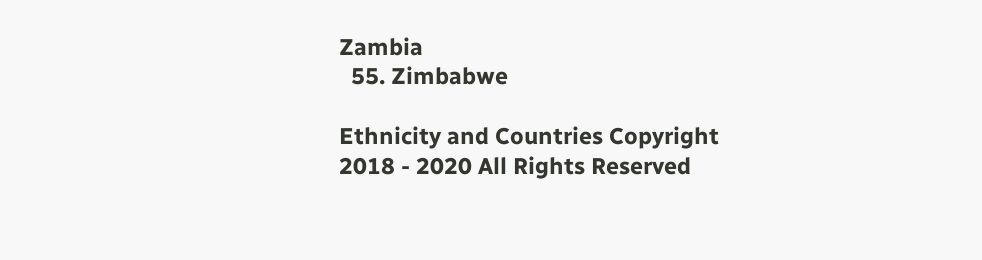Zambia
  55. Zimbabwe

Ethnicity and Countries Copyright 2018 - 2020 All Rights Reserved